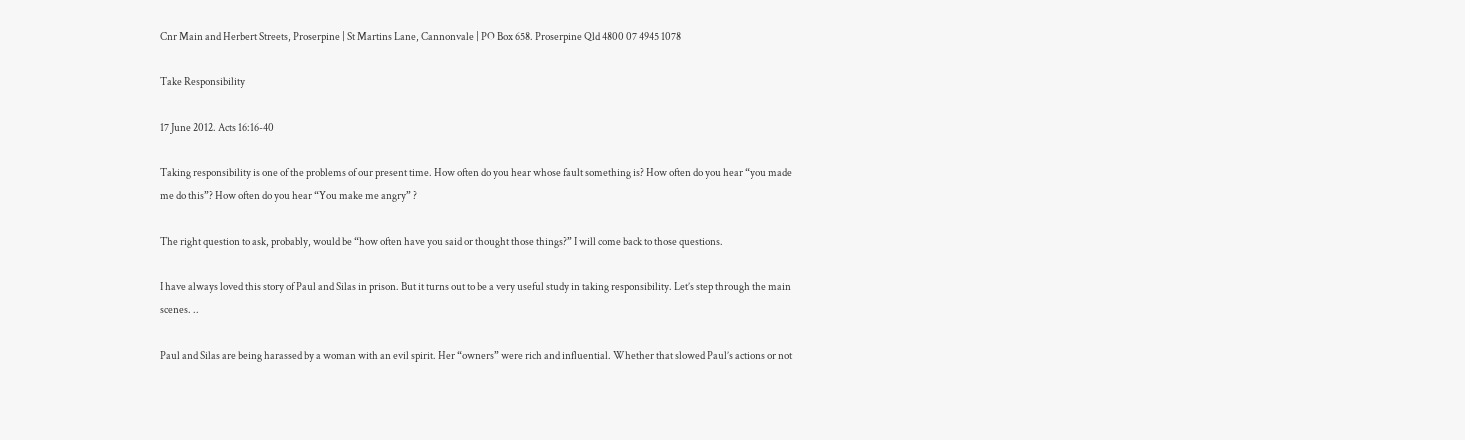Cnr Main and Herbert Streets, Proserpine | St Martins Lane, Cannonvale | PO Box 658. Proserpine Qld 4800 07 4945 1078

Take Responsibility

17 June 2012. Acts 16:16-40

Taking responsibility is one of the problems of our present time. How often do you hear whose fault something is? How often do you hear “you made me do this”? How often do you hear “You make me angry” ?

The right question to ask, probably, would be “how often have you said or thought those things?” I will come back to those questions.

I have always loved this story of Paul and Silas in prison. But it turns out to be a very useful study in taking responsibility. Let’s step through the main scenes. ..

Paul and Silas are being harassed by a woman with an evil spirit. Her “owners” were rich and influential. Whether that slowed Paul’s actions or not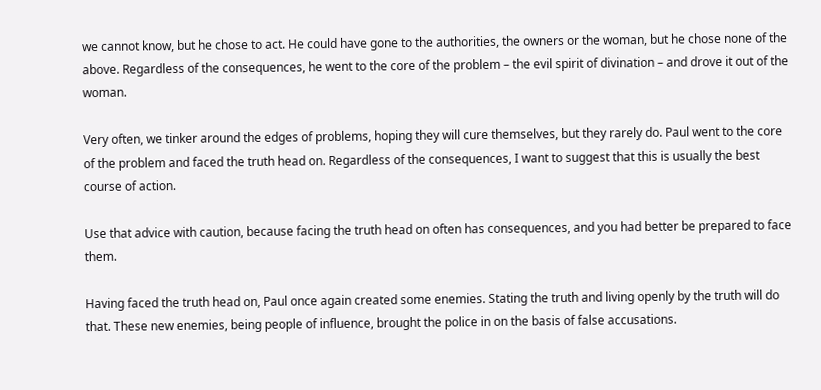we cannot know, but he chose to act. He could have gone to the authorities, the owners or the woman, but he chose none of the above. Regardless of the consequences, he went to the core of the problem – the evil spirit of divination – and drove it out of the woman.

Very often, we tinker around the edges of problems, hoping they will cure themselves, but they rarely do. Paul went to the core of the problem and faced the truth head on. Regardless of the consequences, I want to suggest that this is usually the best course of action.

Use that advice with caution, because facing the truth head on often has consequences, and you had better be prepared to face them.

Having faced the truth head on, Paul once again created some enemies. Stating the truth and living openly by the truth will do that. These new enemies, being people of influence, brought the police in on the basis of false accusations.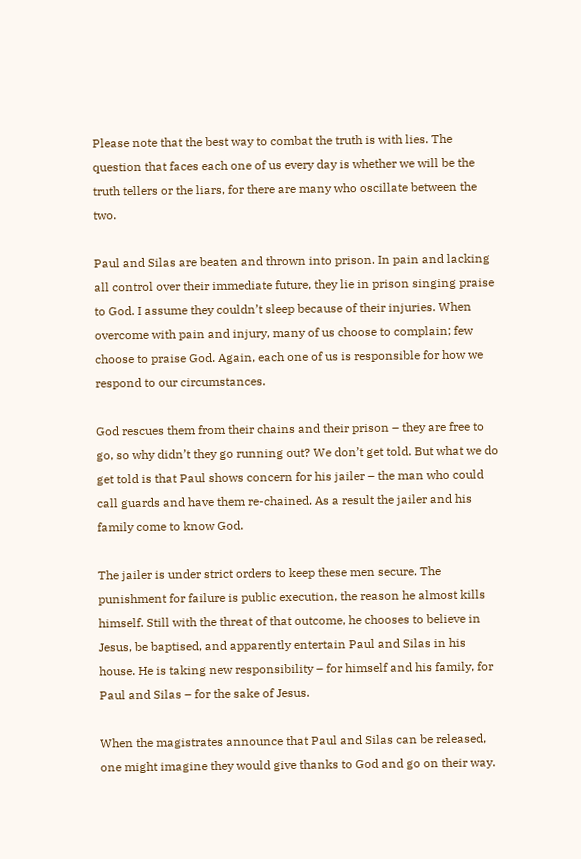Please note that the best way to combat the truth is with lies. The question that faces each one of us every day is whether we will be the truth tellers or the liars, for there are many who oscillate between the two.

Paul and Silas are beaten and thrown into prison. In pain and lacking all control over their immediate future, they lie in prison singing praise to God. I assume they couldn’t sleep because of their injuries. When overcome with pain and injury, many of us choose to complain; few choose to praise God. Again, each one of us is responsible for how we respond to our circumstances.

God rescues them from their chains and their prison – they are free to go, so why didn’t they go running out? We don’t get told. But what we do get told is that Paul shows concern for his jailer – the man who could call guards and have them re-chained. As a result the jailer and his family come to know God.

The jailer is under strict orders to keep these men secure. The punishment for failure is public execution, the reason he almost kills himself. Still with the threat of that outcome, he chooses to believe in Jesus, be baptised, and apparently entertain Paul and Silas in his house. He is taking new responsibility – for himself and his family, for Paul and Silas – for the sake of Jesus.

When the magistrates announce that Paul and Silas can be released, one might imagine they would give thanks to God and go on their way.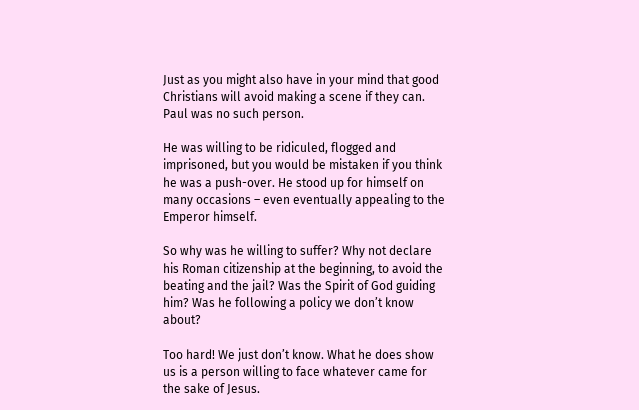Just as you might also have in your mind that good Christians will avoid making a scene if they can. Paul was no such person.

He was willing to be ridiculed, flogged and imprisoned, but you would be mistaken if you think he was a push-over. He stood up for himself on many occasions – even eventually appealing to the Emperor himself.

So why was he willing to suffer? Why not declare his Roman citizenship at the beginning, to avoid the beating and the jail? Was the Spirit of God guiding him? Was he following a policy we don’t know about?

Too hard! We just don’t know. What he does show us is a person willing to face whatever came for the sake of Jesus.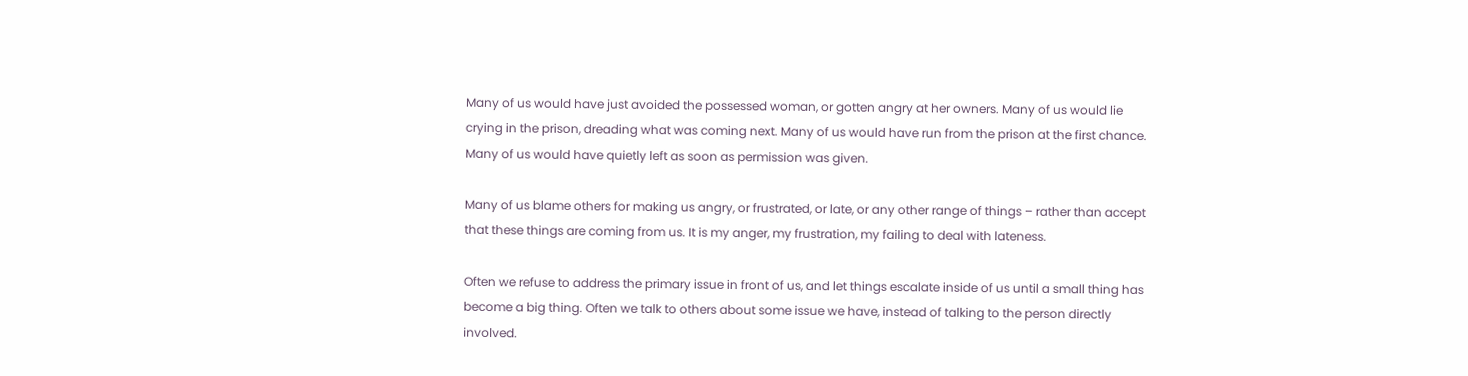Many of us would have just avoided the possessed woman, or gotten angry at her owners. Many of us would lie crying in the prison, dreading what was coming next. Many of us would have run from the prison at the first chance. Many of us would have quietly left as soon as permission was given.

Many of us blame others for making us angry, or frustrated, or late, or any other range of things – rather than accept that these things are coming from us. It is my anger, my frustration, my failing to deal with lateness.

Often we refuse to address the primary issue in front of us, and let things escalate inside of us until a small thing has become a big thing. Often we talk to others about some issue we have, instead of talking to the person directly involved.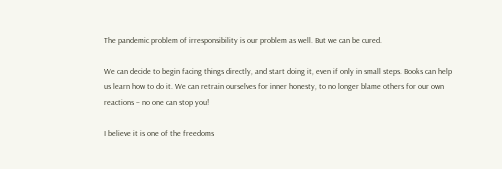The pandemic problem of irresponsibility is our problem as well. But we can be cured.

We can decide to begin facing things directly, and start doing it, even if only in small steps. Books can help us learn how to do it. We can retrain ourselves for inner honesty, to no longer blame others for our own reactions – no one can stop you!

I believe it is one of the freedoms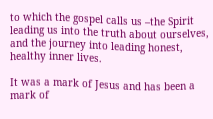to which the gospel calls us –the Spirit leading us into the truth about ourselves, and the journey into leading honest, healthy inner lives.

It was a mark of Jesus and has been a mark of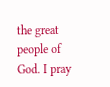the great people of God. I pray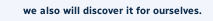we also will discover it for ourselves.